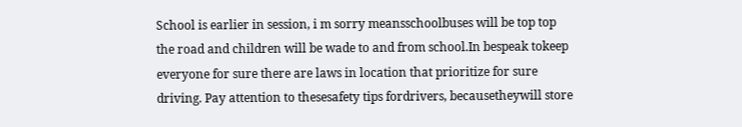School is earlier in session, i m sorry meansschoolbuses will be top top the road and children will be wade to and from school.In bespeak tokeep everyone for sure there are laws in location that prioritize for sure driving. Pay attention to thesesafety tips fordrivers, becausetheywill store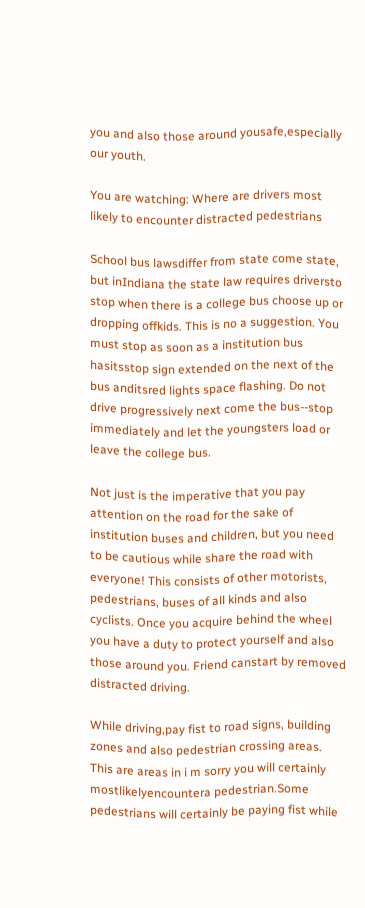you and also those around yousafe,especially our youth.

You are watching: Where are drivers most likely to encounter distracted pedestrians

School bus lawsdiffer from state come state, but inIndiana the state law requires driversto stop when there is a college bus choose up or dropping offkids. This is no a suggestion. You must stop as soon as a institution bus hasitsstop sign extended on the next of the bus anditsred lights space flashing. Do not drive progressively next come the bus--stop immediately and let the youngsters load or leave the college bus.

Not just is the imperative that you pay attention on the road for the sake of institution buses and children, but you need to be cautious while share the road with everyone! This consists of other motorists, pedestrians, buses of all kinds and also cyclists. Once you acquire behind the wheel you have a duty to protect yourself and also those around you. Friend canstart by removed distracted driving.

While driving,pay fist to road signs, building zones and also pedestrian crossing areas. This are areas in i m sorry you will certainly mostlikelyencountera pedestrian.Some pedestrians will certainly be paying fist while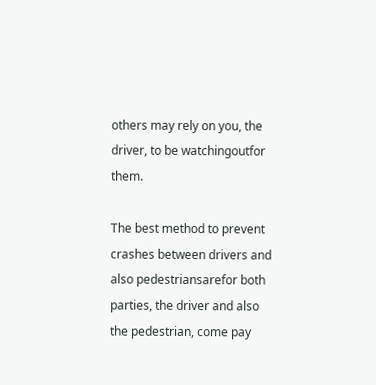others may rely on you, the driver, to be watchingoutfor them.

The best method to prevent crashes between drivers and also pedestriansarefor both parties, the driver and also the pedestrian, come pay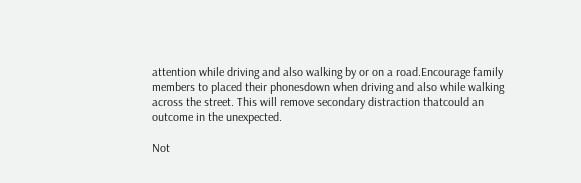attention while driving and also walking by or on a road.Encourage family members to placed their phonesdown when driving and also while walking across the street. This will remove secondary distraction thatcould an outcome in the unexpected.

Not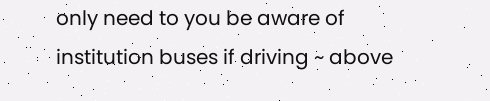only need to you be aware of institution buses if driving ~ above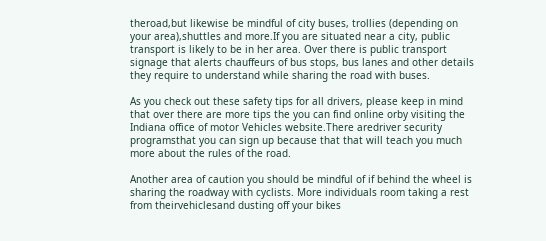theroad,but likewise be mindful of city buses, trollies (depending on your area),shuttles and more.If you are situated near a city, public transport is likely to be in her area. Over there is public transport signage that alerts chauffeurs of bus stops, bus lanes and other details they require to understand while sharing the road with buses.

As you check out these safety tips for all drivers, please keep in mind that over there are more tips the you can find online orby visiting the Indiana office of motor Vehicles website.There aredriver security programsthat you can sign up because that that will teach you much more about the rules of the road.

Another area of caution you should be mindful of if behind the wheel is sharing the roadway with cyclists. More individuals room taking a rest from theirvehiclesand dusting off your bikes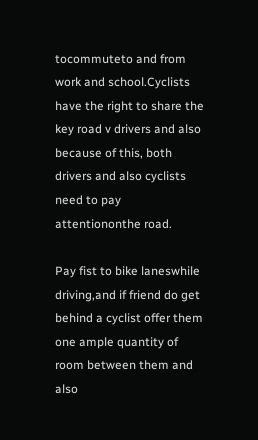tocommuteto and from work and school.Cyclists have the right to share the key road v drivers and also because of this, both drivers and also cyclists need to pay attentiononthe road.

Pay fist to bike laneswhile driving,and if friend do get behind a cyclist offer them one ample quantity of room between them and also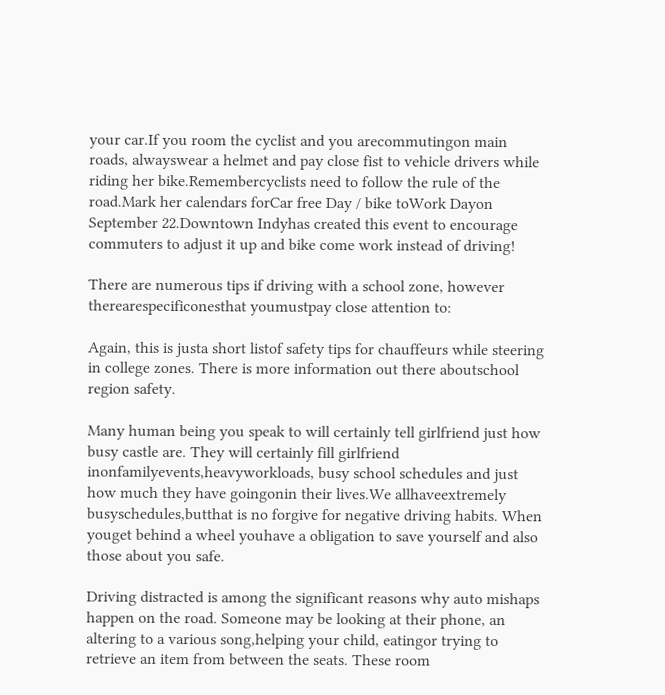your car.If you room the cyclist and you arecommutingon main roads, alwayswear a helmet and pay close fist to vehicle drivers while riding her bike.Remembercyclists need to follow the rule of the road.Mark her calendars forCar free Day / bike toWork Dayon September 22.Downtown Indyhas created this event to encourage commuters to adjust it up and bike come work instead of driving!

There are numerous tips if driving with a school zone, however therearespecificonesthat youmustpay close attention to:

Again, this is justa short listof safety tips for chauffeurs while steering in college zones. There is more information out there aboutschool region safety.

Many human being you speak to will certainly tell girlfriend just how busy castle are. They will certainly fill girlfriend inonfamilyevents,heavyworkloads, busy school schedules and just how much they have goingonin their lives.We allhaveextremely busyschedules,butthat is no forgive for negative driving habits. When youget behind a wheel youhave a obligation to save yourself and also those about you safe.

Driving distracted is among the significant reasons why auto mishaps happen on the road. Someone may be looking at their phone, an altering to a various song,helping your child, eatingor trying to retrieve an item from between the seats. These room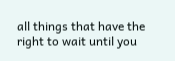all things that have the right to wait until you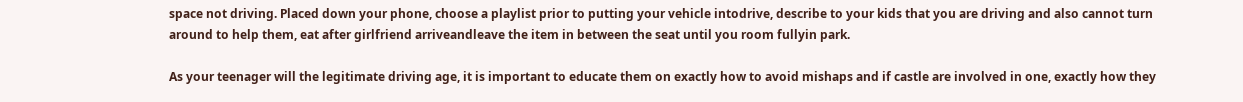space not driving. Placed down your phone, choose a playlist prior to putting your vehicle intodrive, describe to your kids that you are driving and also cannot turn around to help them, eat after girlfriend arriveandleave the item in between the seat until you room fullyin park.

As your teenager will the legitimate driving age, it is important to educate them on exactly how to avoid mishaps and if castle are involved in one, exactly how they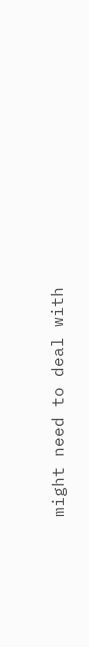might need to deal with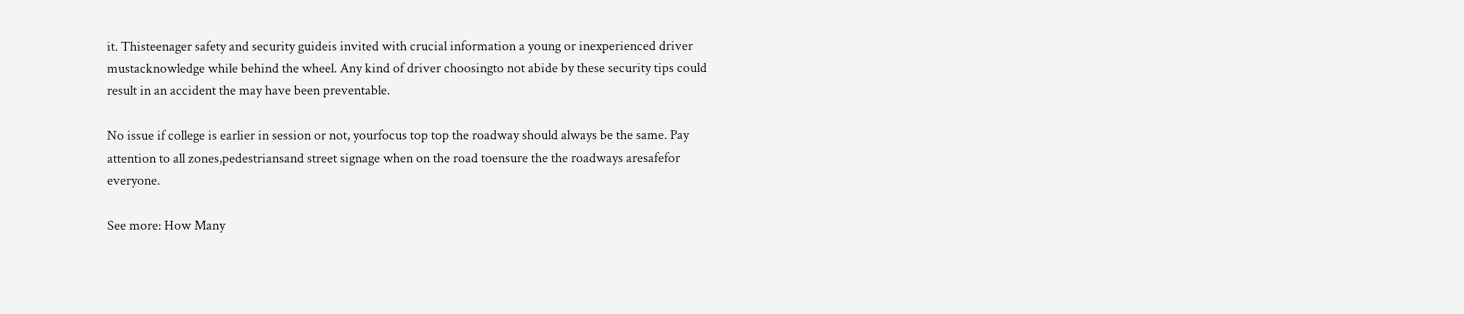it. Thisteenager safety and security guideis invited with crucial information a young or inexperienced driver mustacknowledge while behind the wheel. Any kind of driver choosingto not abide by these security tips could result in an accident the may have been preventable.

No issue if college is earlier in session or not, yourfocus top top the roadway should always be the same. Pay attention to all zones,pedestriansand street signage when on the road toensure the the roadways aresafefor everyone.

See more: How Many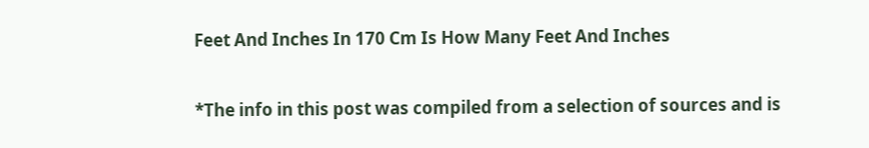Feet And Inches In 170 Cm Is How Many Feet And Inches

*The info in this post was compiled from a selection of sources and is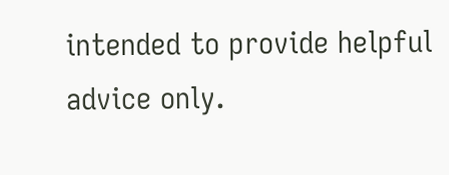intended to provide helpful advice only.